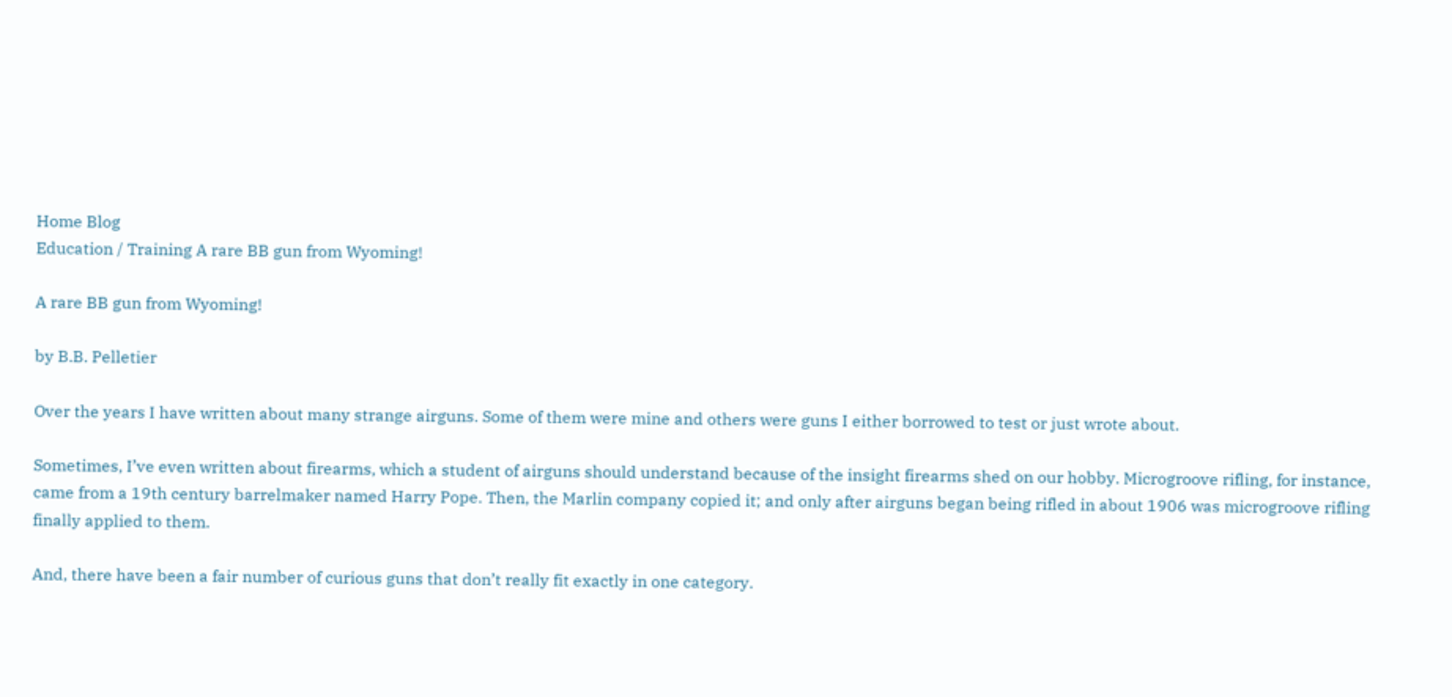Home Blog
Education / Training A rare BB gun from Wyoming!

A rare BB gun from Wyoming!

by B.B. Pelletier

Over the years I have written about many strange airguns. Some of them were mine and others were guns I either borrowed to test or just wrote about.

Sometimes, I’ve even written about firearms, which a student of airguns should understand because of the insight firearms shed on our hobby. Microgroove rifling, for instance, came from a 19th century barrelmaker named Harry Pope. Then, the Marlin company copied it; and only after airguns began being rifled in about 1906 was microgroove rifling finally applied to them.

And, there have been a fair number of curious guns that don’t really fit exactly in one category.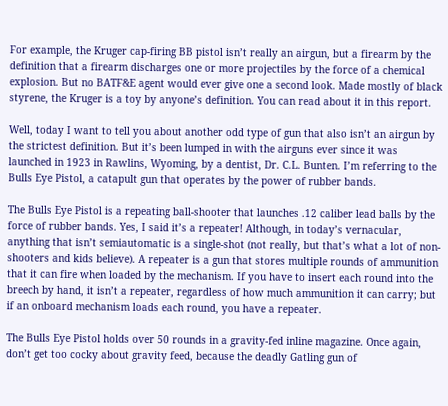For example, the Kruger cap-firing BB pistol isn’t really an airgun, but a firearm by the definition that a firearm discharges one or more projectiles by the force of a chemical explosion. But no BATF&E agent would ever give one a second look. Made mostly of black styrene, the Kruger is a toy by anyone’s definition. You can read about it in this report.

Well, today I want to tell you about another odd type of gun that also isn’t an airgun by the strictest definition. But it’s been lumped in with the airguns ever since it was launched in 1923 in Rawlins, Wyoming, by a dentist, Dr. C.L. Bunten. I’m referring to the Bulls Eye Pistol, a catapult gun that operates by the power of rubber bands.

The Bulls Eye Pistol is a repeating ball-shooter that launches .12 caliber lead balls by the force of rubber bands. Yes, I said it’s a repeater! Although, in today’s vernacular, anything that isn’t semiautomatic is a single-shot (not really, but that’s what a lot of non-shooters and kids believe). A repeater is a gun that stores multiple rounds of ammunition that it can fire when loaded by the mechanism. If you have to insert each round into the breech by hand, it isn’t a repeater, regardless of how much ammunition it can carry; but if an onboard mechanism loads each round, you have a repeater.

The Bulls Eye Pistol holds over 50 rounds in a gravity-fed inline magazine. Once again, don’t get too cocky about gravity feed, because the deadly Gatling gun of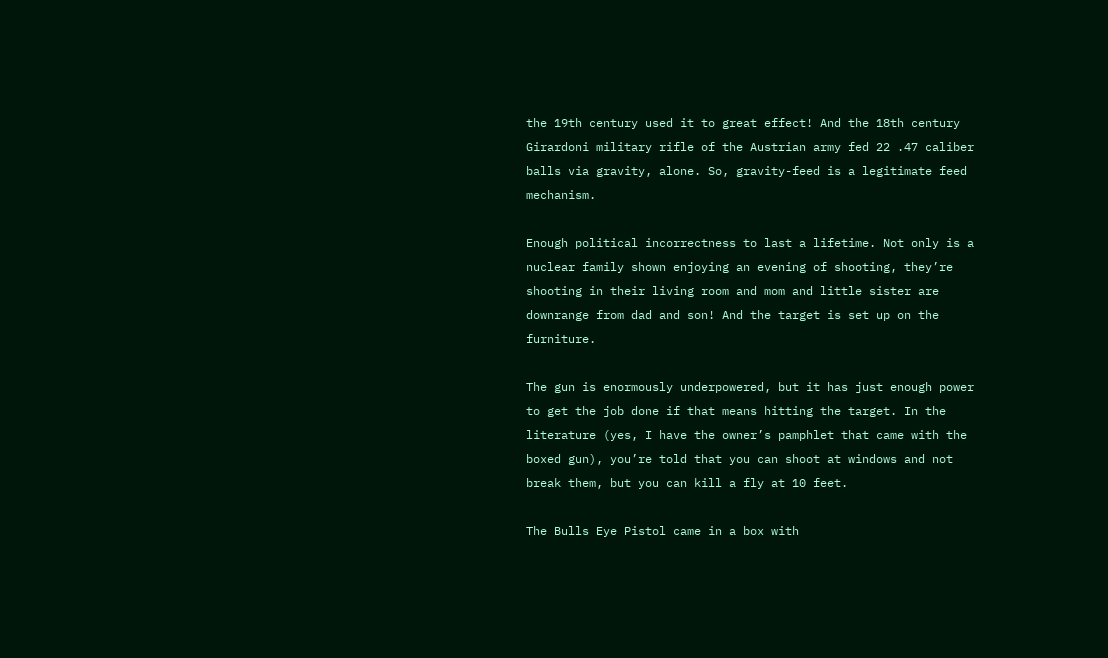the 19th century used it to great effect! And the 18th century Girardoni military rifle of the Austrian army fed 22 .47 caliber balls via gravity, alone. So, gravity-feed is a legitimate feed mechanism.

Enough political incorrectness to last a lifetime. Not only is a nuclear family shown enjoying an evening of shooting, they’re shooting in their living room and mom and little sister are downrange from dad and son! And the target is set up on the furniture.

The gun is enormously underpowered, but it has just enough power to get the job done if that means hitting the target. In the literature (yes, I have the owner’s pamphlet that came with the boxed gun), you’re told that you can shoot at windows and not break them, but you can kill a fly at 10 feet.

The Bulls Eye Pistol came in a box with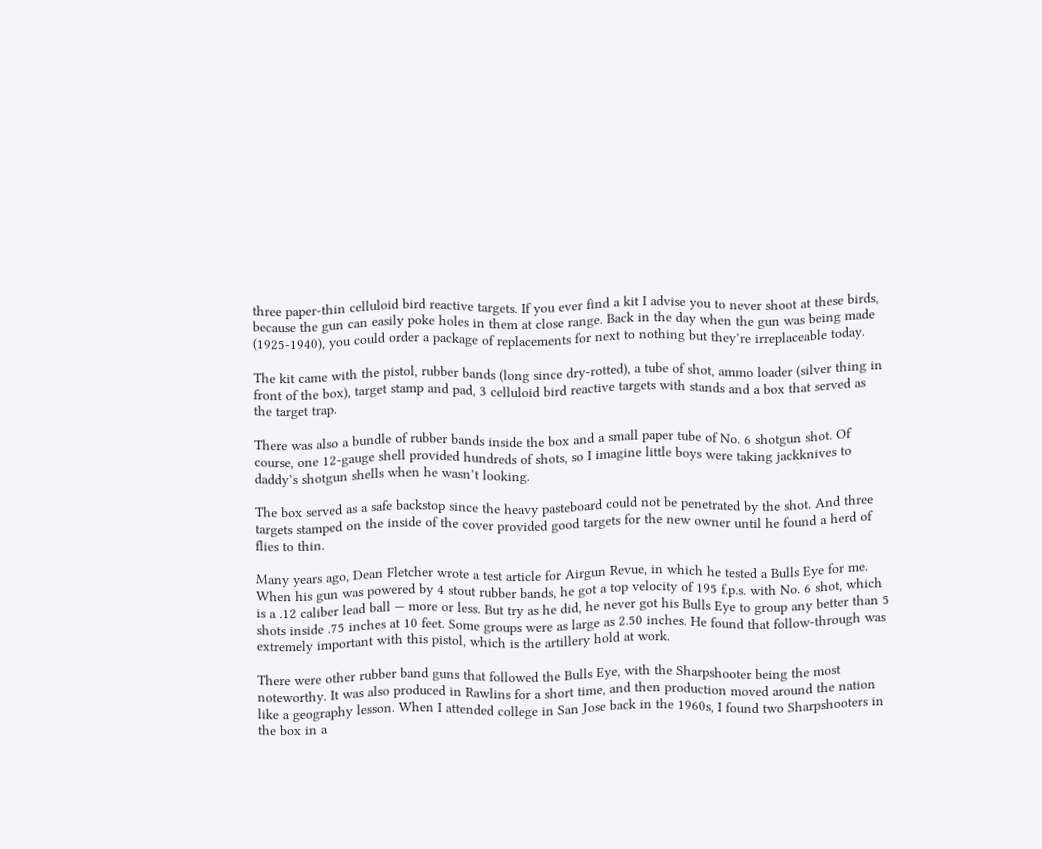three paper-thin celluloid bird reactive targets. If you ever find a kit I advise you to never shoot at these birds, because the gun can easily poke holes in them at close range. Back in the day when the gun was being made (1925-1940), you could order a package of replacements for next to nothing but they’re irreplaceable today.

The kit came with the pistol, rubber bands (long since dry-rotted), a tube of shot, ammo loader (silver thing in front of the box), target stamp and pad, 3 celluloid bird reactive targets with stands and a box that served as the target trap.

There was also a bundle of rubber bands inside the box and a small paper tube of No. 6 shotgun shot. Of course, one 12-gauge shell provided hundreds of shots, so I imagine little boys were taking jackknives to daddy’s shotgun shells when he wasn’t looking.

The box served as a safe backstop since the heavy pasteboard could not be penetrated by the shot. And three targets stamped on the inside of the cover provided good targets for the new owner until he found a herd of flies to thin.

Many years ago, Dean Fletcher wrote a test article for Airgun Revue, in which he tested a Bulls Eye for me. When his gun was powered by 4 stout rubber bands, he got a top velocity of 195 f.p.s. with No. 6 shot, which is a .12 caliber lead ball — more or less. But try as he did, he never got his Bulls Eye to group any better than 5 shots inside .75 inches at 10 feet. Some groups were as large as 2.50 inches. He found that follow-through was extremely important with this pistol, which is the artillery hold at work.

There were other rubber band guns that followed the Bulls Eye, with the Sharpshooter being the most noteworthy. It was also produced in Rawlins for a short time, and then production moved around the nation like a geography lesson. When I attended college in San Jose back in the 1960s, I found two Sharpshooters in the box in a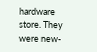hardware store. They were new-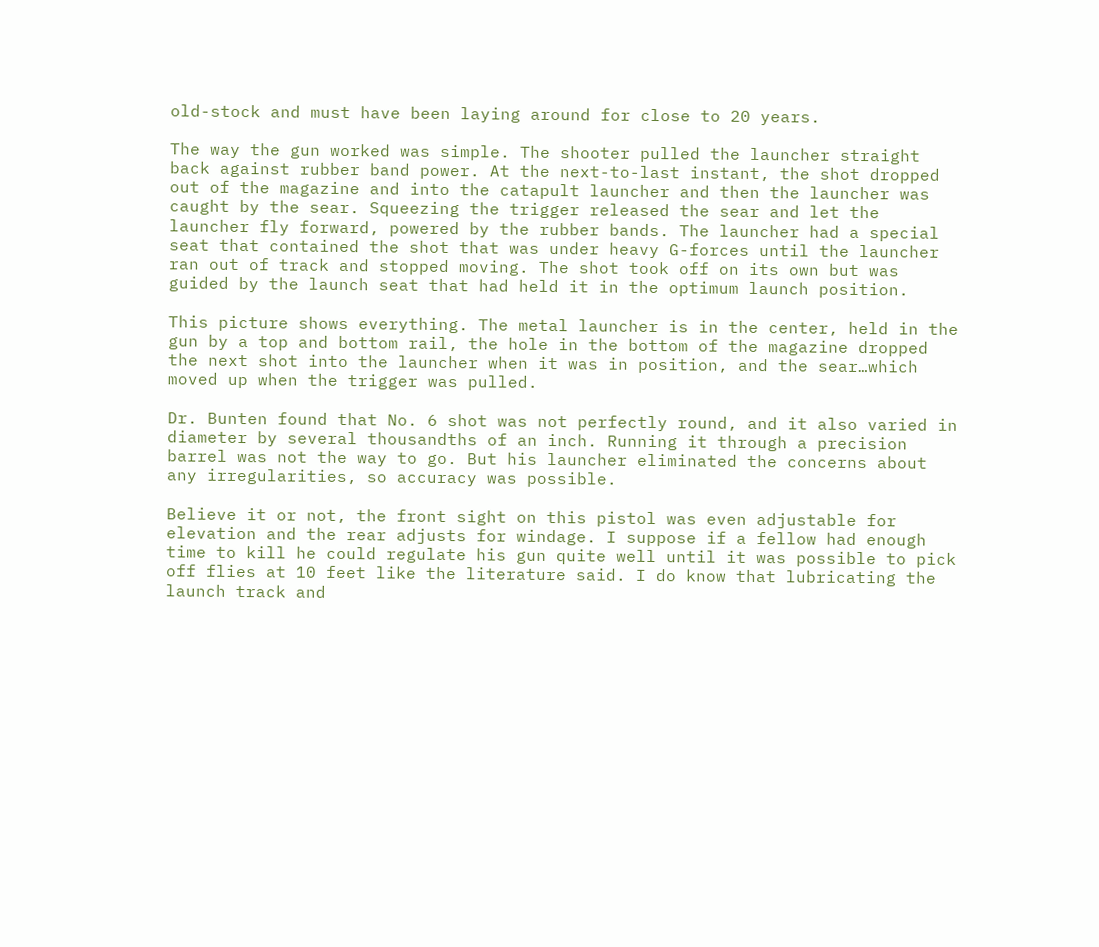old-stock and must have been laying around for close to 20 years.

The way the gun worked was simple. The shooter pulled the launcher straight back against rubber band power. At the next-to-last instant, the shot dropped out of the magazine and into the catapult launcher and then the launcher was caught by the sear. Squeezing the trigger released the sear and let the launcher fly forward, powered by the rubber bands. The launcher had a special seat that contained the shot that was under heavy G-forces until the launcher ran out of track and stopped moving. The shot took off on its own but was guided by the launch seat that had held it in the optimum launch position.

This picture shows everything. The metal launcher is in the center, held in the gun by a top and bottom rail, the hole in the bottom of the magazine dropped the next shot into the launcher when it was in position, and the sear…which moved up when the trigger was pulled.

Dr. Bunten found that No. 6 shot was not perfectly round, and it also varied in diameter by several thousandths of an inch. Running it through a precision barrel was not the way to go. But his launcher eliminated the concerns about any irregularities, so accuracy was possible.

Believe it or not, the front sight on this pistol was even adjustable for elevation and the rear adjusts for windage. I suppose if a fellow had enough time to kill he could regulate his gun quite well until it was possible to pick off flies at 10 feet like the literature said. I do know that lubricating the launch track and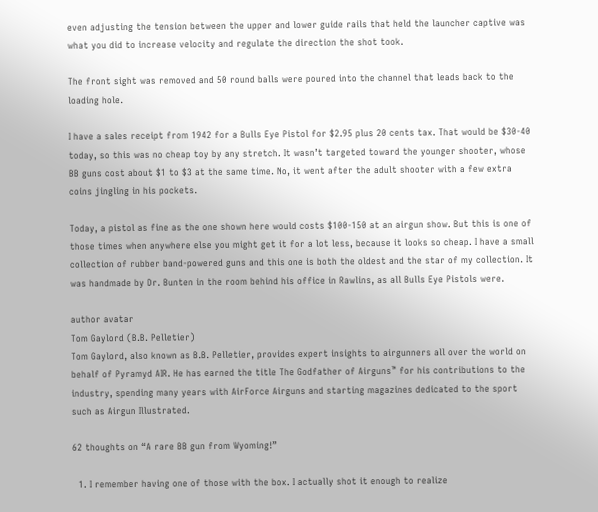even adjusting the tension between the upper and lower guide rails that held the launcher captive was what you did to increase velocity and regulate the direction the shot took.

The front sight was removed and 50 round balls were poured into the channel that leads back to the loading hole.

I have a sales receipt from 1942 for a Bulls Eye Pistol for $2.95 plus 20 cents tax. That would be $30-40 today, so this was no cheap toy by any stretch. It wasn’t targeted toward the younger shooter, whose BB guns cost about $1 to $3 at the same time. No, it went after the adult shooter with a few extra coins jingling in his pockets.

Today, a pistol as fine as the one shown here would costs $100-150 at an airgun show. But this is one of those times when anywhere else you might get it for a lot less, because it looks so cheap. I have a small collection of rubber band-powered guns and this one is both the oldest and the star of my collection. It was handmade by Dr. Bunten in the room behind his office in Rawlins, as all Bulls Eye Pistols were.

author avatar
Tom Gaylord (B.B. Pelletier)
Tom Gaylord, also known as B.B. Pelletier, provides expert insights to airgunners all over the world on behalf of Pyramyd AIR. He has earned the title The Godfather of Airguns™ for his contributions to the industry, spending many years with AirForce Airguns and starting magazines dedicated to the sport such as Airgun Illustrated.

62 thoughts on “A rare BB gun from Wyoming!”

  1. I remember having one of those with the box. I actually shot it enough to realize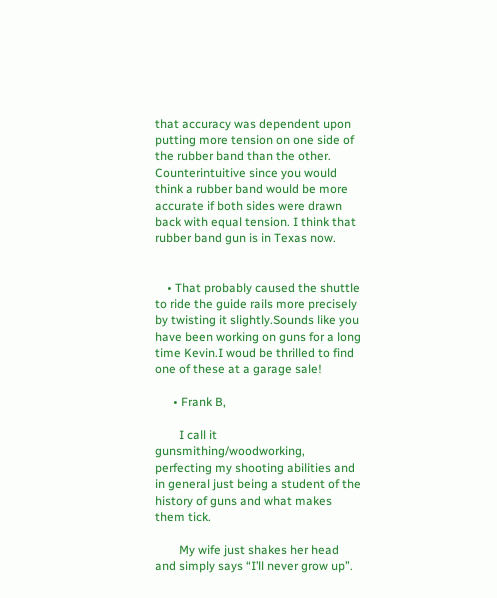that accuracy was dependent upon putting more tension on one side of the rubber band than the other. Counterintuitive since you would think a rubber band would be more accurate if both sides were drawn back with equal tension. I think that rubber band gun is in Texas now.


    • That probably caused the shuttle to ride the guide rails more precisely by twisting it slightly.Sounds like you have been working on guns for a long time Kevin.I woud be thrilled to find one of these at a garage sale!

      • Frank B,

        I call it gunsmithing/woodworking, perfecting my shooting abilities and in general just being a student of the history of guns and what makes them tick.

        My wife just shakes her head and simply says “I’ll never grow up”.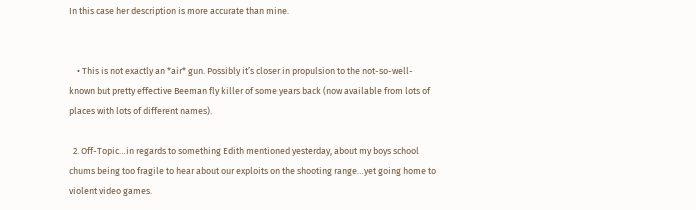In this case her description is more accurate than mine.


    • This is not exactly an *air* gun. Possibly it’s closer in propulsion to the not-so-well-known but pretty effective Beeman fly killer of some years back (now available from lots of places with lots of different names).

  2. Off-Topic…in regards to something Edith mentioned yesterday, about my boys school chums being too fragile to hear about our exploits on the shooting range…yet going home to violent video games.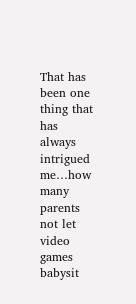That has been one thing that has always intrigued me…how many parents not let video games babysit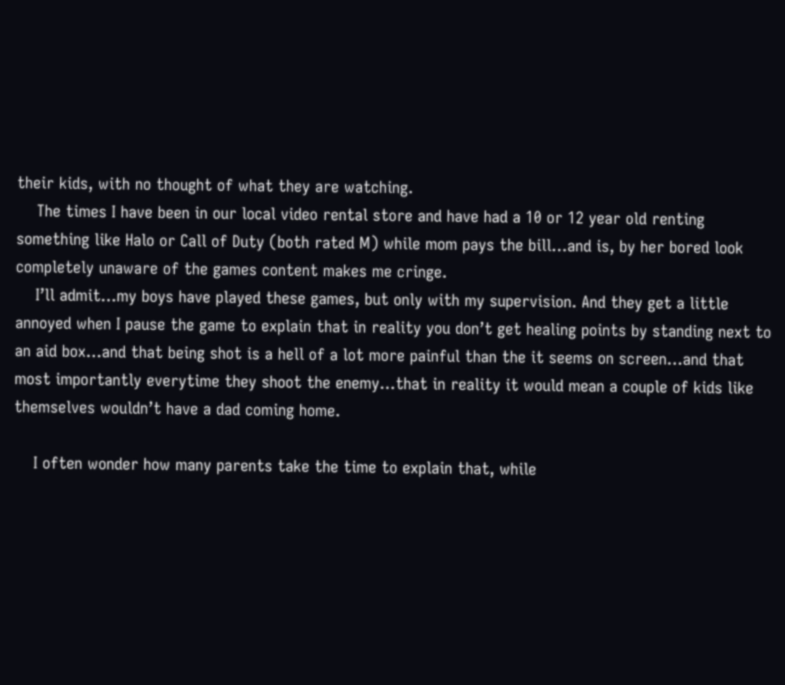their kids, with no thought of what they are watching.
    The times I have been in our local video rental store and have had a 10 or 12 year old renting something like Halo or Call of Duty (both rated M) while mom pays the bill…and is, by her bored look completely unaware of the games content makes me cringe.
    I’ll admit…my boys have played these games, but only with my supervision. And they get a little annoyed when I pause the game to explain that in reality you don’t get healing points by standing next to an aid box…and that being shot is a hell of a lot more painful than the it seems on screen…and that most importantly everytime they shoot the enemy…that in reality it would mean a couple of kids like themselves wouldn’t have a dad coming home.

    I often wonder how many parents take the time to explain that, while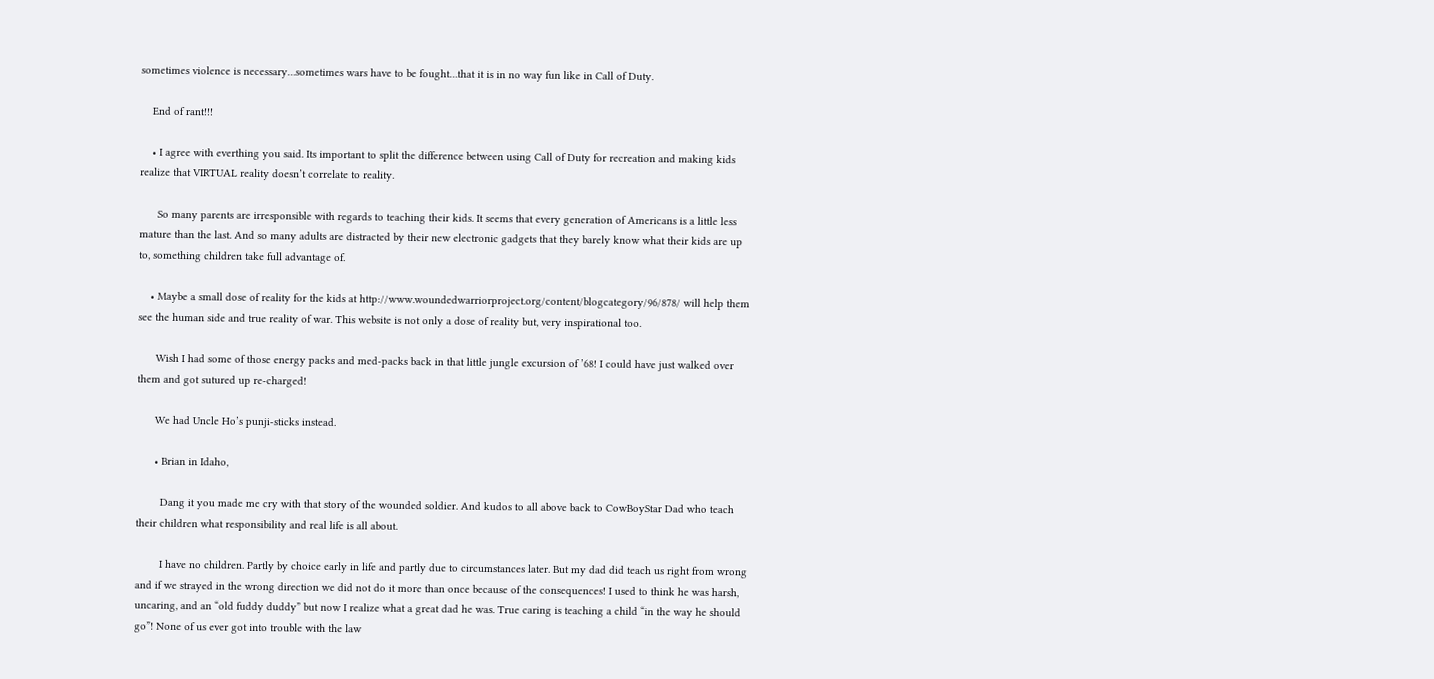sometimes violence is necessary…sometimes wars have to be fought…that it is in no way fun like in Call of Duty.

    End of rant!!!

    • I agree with everthing you said. Its important to split the difference between using Call of Duty for recreation and making kids realize that VIRTUAL reality doesn’t correlate to reality.

      So many parents are irresponsible with regards to teaching their kids. It seems that every generation of Americans is a little less mature than the last. And so many adults are distracted by their new electronic gadgets that they barely know what their kids are up to, something children take full advantage of.

    • Maybe a small dose of reality for the kids at http://www.woundedwarriorproject.org/content/blogcategory/96/878/ will help them see the human side and true reality of war. This website is not only a dose of reality but, very inspirational too.

      Wish I had some of those energy packs and med-packs back in that little jungle excursion of ’68! I could have just walked over them and got sutured up re-charged!

      We had Uncle Ho’s punji-sticks instead.

      • Brian in Idaho,

        Dang it you made me cry with that story of the wounded soldier. And kudos to all above back to CowBoyStar Dad who teach their children what responsibility and real life is all about.

        I have no children. Partly by choice early in life and partly due to circumstances later. But my dad did teach us right from wrong and if we strayed in the wrong direction we did not do it more than once because of the consequences! I used to think he was harsh, uncaring, and an “old fuddy duddy” but now I realize what a great dad he was. True caring is teaching a child “in the way he should go”! None of us ever got into trouble with the law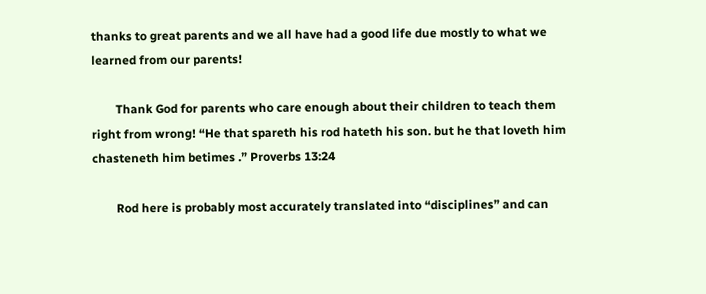thanks to great parents and we all have had a good life due mostly to what we learned from our parents!

        Thank God for parents who care enough about their children to teach them right from wrong! “He that spareth his rod hateth his son. but he that loveth him chasteneth him betimes .” Proverbs 13:24

        Rod here is probably most accurately translated into “disciplines” and can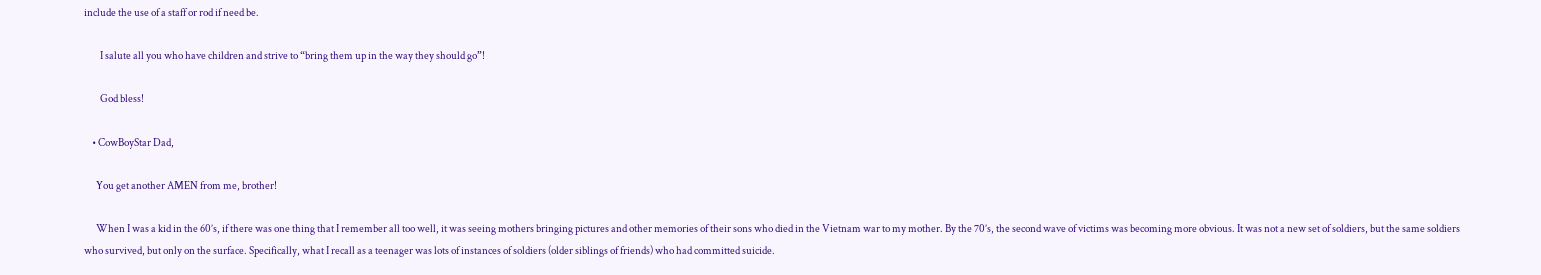include the use of a staff or rod if need be.

        I salute all you who have children and strive to “bring them up in the way they should go”!

        God bless!

    • CowBoyStar Dad,

      You get another AMEN from me, brother!

      When I was a kid in the 60’s, if there was one thing that I remember all too well, it was seeing mothers bringing pictures and other memories of their sons who died in the Vietnam war to my mother. By the 70’s, the second wave of victims was becoming more obvious. It was not a new set of soldiers, but the same soldiers who survived, but only on the surface. Specifically, what I recall as a teenager was lots of instances of soldiers (older siblings of friends) who had committed suicide.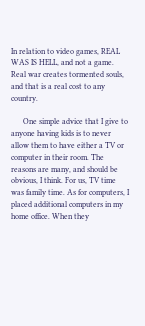In relation to video games, REAL WAS IS HELL, and not a game. Real war creates tormented souls, and that is a real cost to any country.

      One simple advice that I give to anyone having kids is to never allow them to have either a TV or computer in their room. The reasons are many, and should be obvious, I think. For us, TV time was family time. As for computers, I placed additional computers in my home office. When they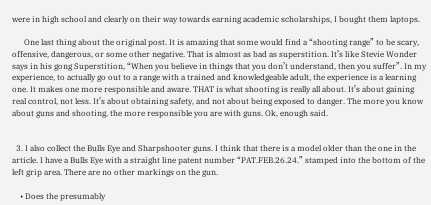were in high school and clearly on their way towards earning academic scholarships, I bought them laptops.

      One last thing about the original post. It is amazing that some would find a “shooting range” to be scary, offensive, dangerous, or some other negative. That is almost as bad as superstition. It’s like Stevie Wonder says in his gong Superstition, “When you believe in things that you don’t understand, then you suffer”. In my experience, to actually go out to a range with a trained and knowledgeable adult, the experience is a learning one. It makes one more responsible and aware. THAT is what shooting is really all about. It’s about gaining real control, not less. It’s about obtaining safety, and not about being exposed to danger. The more you know about guns and shooting, the more responsible you are with guns. Ok, enough said.


  3. I also collect the Bulls Eye and Sharpshooter guns. I think that there is a model older than the one in the article. I have a Bulls Eye with a straight line patent number “PAT.FEB.26.24.” stamped into the bottom of the left grip area. There are no other markings on the gun.

    • Does the presumably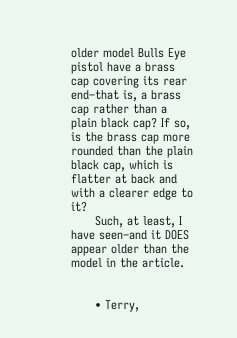older model Bulls Eye pistol have a brass cap covering its rear end–that is, a brass cap rather than a plain black cap? If so, is the brass cap more rounded than the plain black cap, which is flatter at back and with a clearer edge to it?
      Such, at least, I have seen–and it DOES appear older than the model in the article.


      • Terry,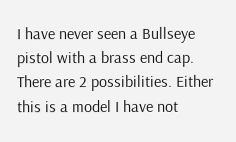I have never seen a Bullseye pistol with a brass end cap. There are 2 possibilities. Either this is a model I have not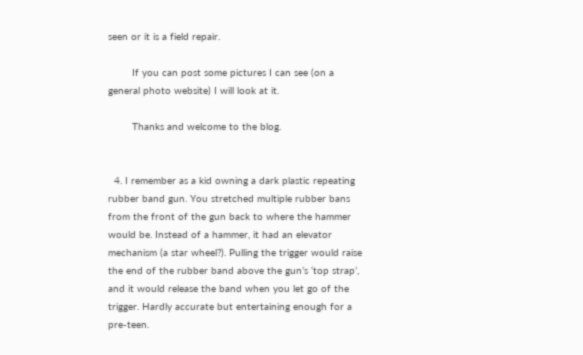seen or it is a field repair.

        If you can post some pictures I can see (on a general photo website) I will look at it.

        Thanks and welcome to the blog.


  4. I remember as a kid owning a dark plastic repeating rubber band gun. You stretched multiple rubber bans from the front of the gun back to where the hammer would be. Instead of a hammer, it had an elevator mechanism (a star wheel?). Pulling the trigger would raise the end of the rubber band above the gun’s ‘top strap’, and it would release the band when you let go of the trigger. Hardly accurate but entertaining enough for a pre-teen.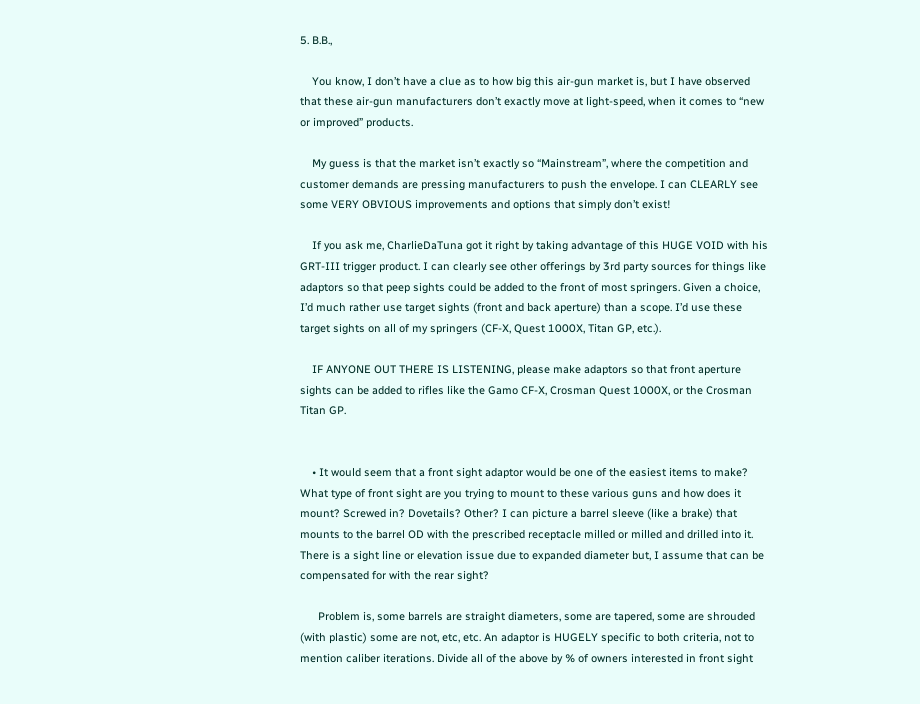5. B.B.,

    You know, I don’t have a clue as to how big this air-gun market is, but I have observed that these air-gun manufacturers don’t exactly move at light-speed, when it comes to “new or improved” products.

    My guess is that the market isn’t exactly so “Mainstream”, where the competition and customer demands are pressing manufacturers to push the envelope. I can CLEARLY see some VERY OBVIOUS improvements and options that simply don’t exist!

    If you ask me, CharlieDaTuna got it right by taking advantage of this HUGE VOID with his GRT-III trigger product. I can clearly see other offerings by 3rd party sources for things like adaptors so that peep sights could be added to the front of most springers. Given a choice, I’d much rather use target sights (front and back aperture) than a scope. I’d use these target sights on all of my springers (CF-X, Quest 1000X, Titan GP, etc.).

    IF ANYONE OUT THERE IS LISTENING, please make adaptors so that front aperture sights can be added to rifles like the Gamo CF-X, Crosman Quest 1000X, or the Crosman Titan GP.


    • It would seem that a front sight adaptor would be one of the easiest items to make? What type of front sight are you trying to mount to these various guns and how does it mount? Screwed in? Dovetails? Other? I can picture a barrel sleeve (like a brake) that mounts to the barrel OD with the prescribed receptacle milled or milled and drilled into it. There is a sight line or elevation issue due to expanded diameter but, I assume that can be compensated for with the rear sight?

      Problem is, some barrels are straight diameters, some are tapered, some are shrouded (with plastic) some are not, etc, etc. An adaptor is HUGELY specific to both criteria, not to mention caliber iterations. Divide all of the above by % of owners interested in front sight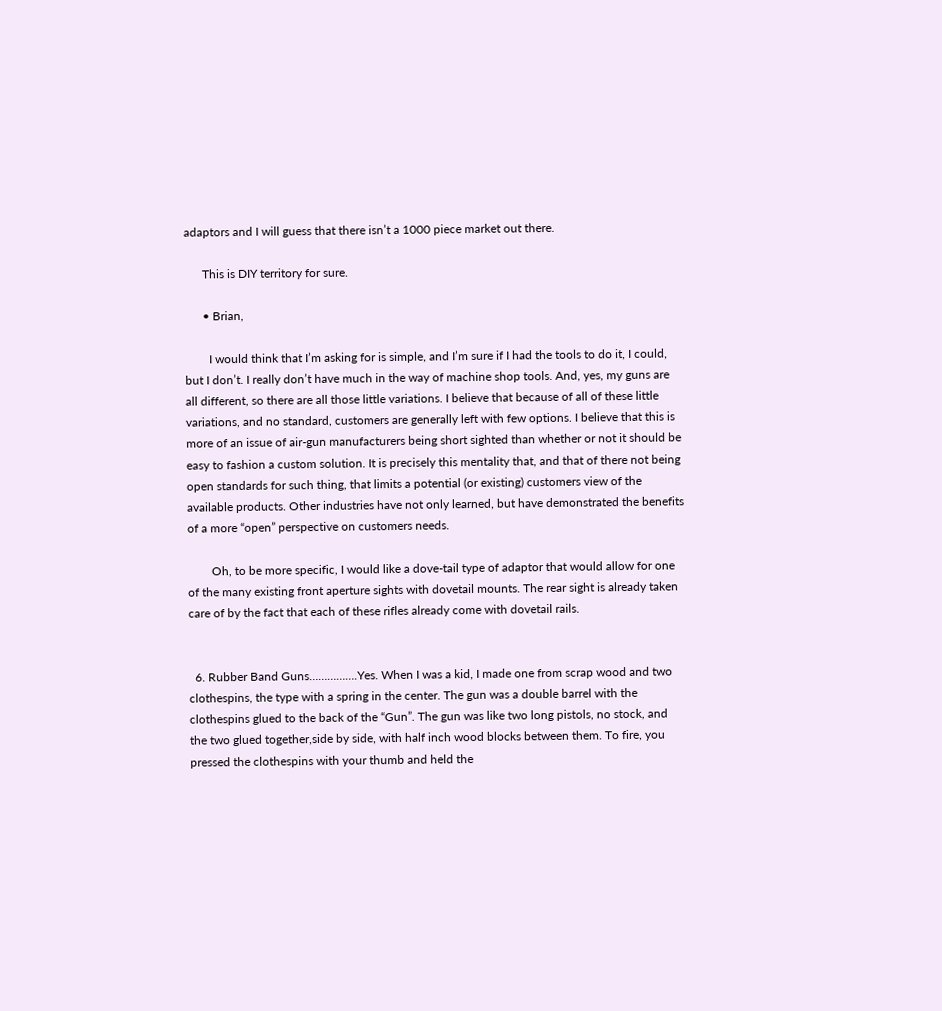adaptors and I will guess that there isn’t a 1000 piece market out there.

      This is DIY territory for sure.

      • Brian,

        I would think that I’m asking for is simple, and I’m sure if I had the tools to do it, I could, but I don’t. I really don’t have much in the way of machine shop tools. And, yes, my guns are all different, so there are all those little variations. I believe that because of all of these little variations, and no standard, customers are generally left with few options. I believe that this is more of an issue of air-gun manufacturers being short sighted than whether or not it should be easy to fashion a custom solution. It is precisely this mentality that, and that of there not being open standards for such thing, that limits a potential (or existing) customers view of the available products. Other industries have not only learned, but have demonstrated the benefits of a more “open” perspective on customers needs.

        Oh, to be more specific, I would like a dove-tail type of adaptor that would allow for one of the many existing front aperture sights with dovetail mounts. The rear sight is already taken care of by the fact that each of these rifles already come with dovetail rails.


  6. Rubber Band Guns…………….Yes. When I was a kid, I made one from scrap wood and two clothespins, the type with a spring in the center. The gun was a double barrel with the clothespins glued to the back of the “Gun”. The gun was like two long pistols, no stock, and the two glued together,side by side, with half inch wood blocks between them. To fire, you pressed the clothespins with your thumb and held the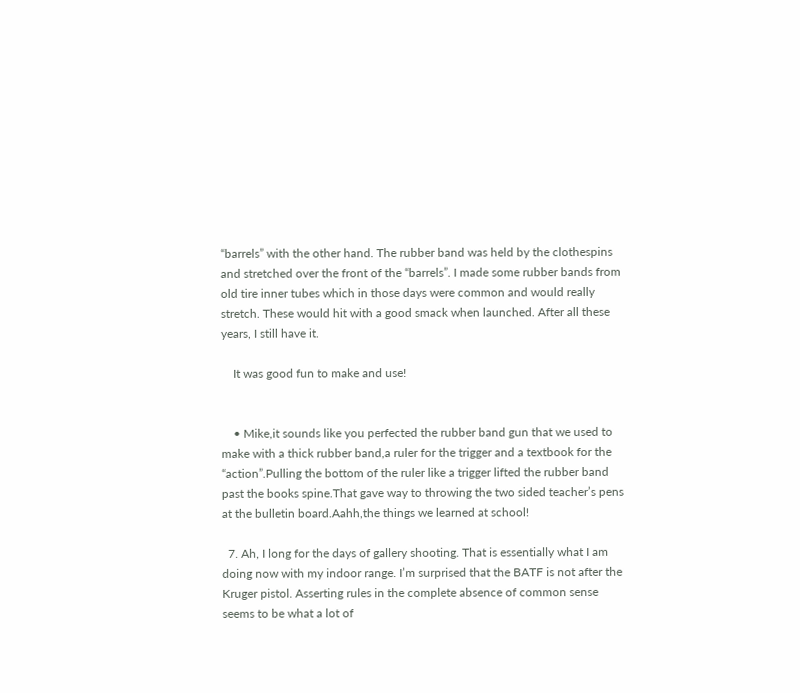“barrels” with the other hand. The rubber band was held by the clothespins and stretched over the front of the “barrels”. I made some rubber bands from old tire inner tubes which in those days were common and would really stretch. These would hit with a good smack when launched. After all these years, I still have it.

    It was good fun to make and use!


    • Mike,it sounds like you perfected the rubber band gun that we used to make with a thick rubber band,a ruler for the trigger and a textbook for the “action”.Pulling the bottom of the ruler like a trigger lifted the rubber band past the books spine.That gave way to throwing the two sided teacher’s pens at the bulletin board.Aahh,the things we learned at school!

  7. Ah, I long for the days of gallery shooting. That is essentially what I am doing now with my indoor range. I’m surprised that the BATF is not after the Kruger pistol. Asserting rules in the complete absence of common sense seems to be what a lot of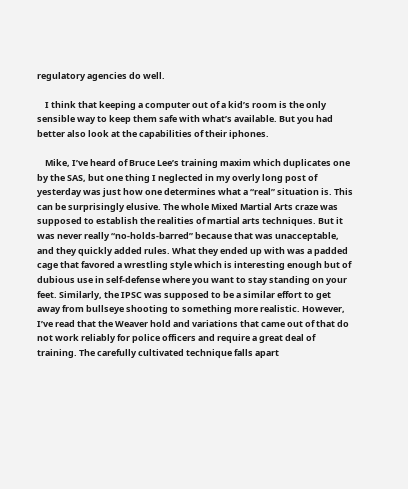regulatory agencies do well.

    I think that keeping a computer out of a kid’s room is the only sensible way to keep them safe with what’s available. But you had better also look at the capabilities of their iphones.

    Mike, I’ve heard of Bruce Lee’s training maxim which duplicates one by the SAS, but one thing I neglected in my overly long post of yesterday was just how one determines what a “real” situation is. This can be surprisingly elusive. The whole Mixed Martial Arts craze was supposed to establish the realities of martial arts techniques. But it was never really “no-holds-barred” because that was unacceptable, and they quickly added rules. What they ended up with was a padded cage that favored a wrestling style which is interesting enough but of dubious use in self-defense where you want to stay standing on your feet. Similarly, the IPSC was supposed to be a similar effort to get away from bullseye shooting to something more realistic. However, I’ve read that the Weaver hold and variations that came out of that do not work reliably for police officers and require a great deal of training. The carefully cultivated technique falls apart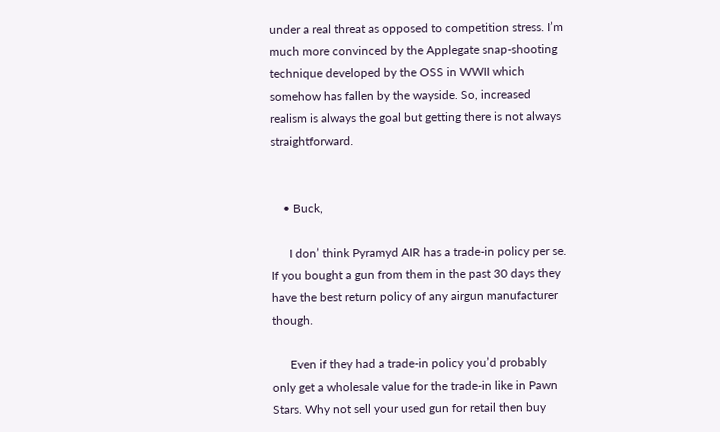under a real threat as opposed to competition stress. I’m much more convinced by the Applegate snap-shooting technique developed by the OSS in WWII which somehow has fallen by the wayside. So, increased realism is always the goal but getting there is not always straightforward.


    • Buck,

      I don’ think Pyramyd AIR has a trade-in policy per se. If you bought a gun from them in the past 30 days they have the best return policy of any airgun manufacturer though.

      Even if they had a trade-in policy you’d probably only get a wholesale value for the trade-in like in Pawn Stars. Why not sell your used gun for retail then buy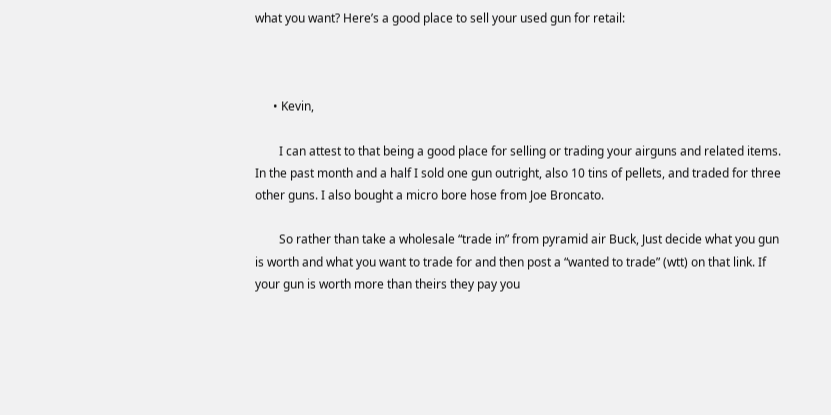what you want? Here’s a good place to sell your used gun for retail:



      • Kevin,

        I can attest to that being a good place for selling or trading your airguns and related items. In the past month and a half I sold one gun outright, also 10 tins of pellets, and traded for three other guns. I also bought a micro bore hose from Joe Broncato.

        So rather than take a wholesale “trade in” from pyramid air Buck, Just decide what you gun is worth and what you want to trade for and then post a “wanted to trade” (wtt) on that link. If your gun is worth more than theirs they pay you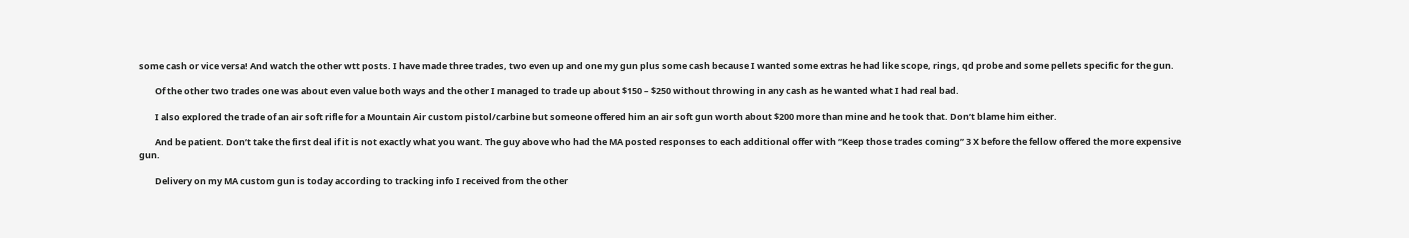some cash or vice versa! And watch the other wtt posts. I have made three trades, two even up and one my gun plus some cash because I wanted some extras he had like scope, rings, qd probe and some pellets specific for the gun.

        Of the other two trades one was about even value both ways and the other I managed to trade up about $150 – $250 without throwing in any cash as he wanted what I had real bad.

        I also explored the trade of an air soft rifle for a Mountain Air custom pistol/carbine but someone offered him an air soft gun worth about $200 more than mine and he took that. Don’t blame him either.

        And be patient. Don’t take the first deal if it is not exactly what you want. The guy above who had the MA posted responses to each additional offer with “Keep those trades coming” 3 X before the fellow offered the more expensive gun.

        Delivery on my MA custom gun is today according to tracking info I received from the other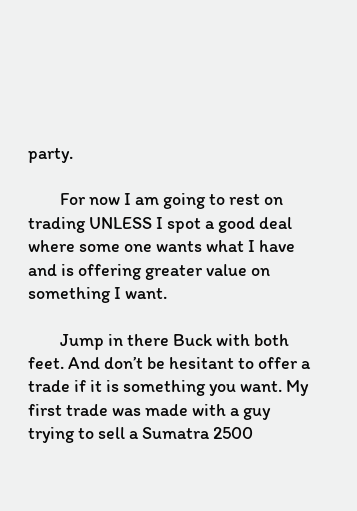party.

        For now I am going to rest on trading UNLESS I spot a good deal where some one wants what I have and is offering greater value on something I want.

        Jump in there Buck with both feet. And don’t be hesitant to offer a trade if it is something you want. My first trade was made with a guy trying to sell a Sumatra 2500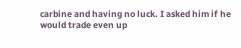carbine and having no luck. I asked him if he would trade even up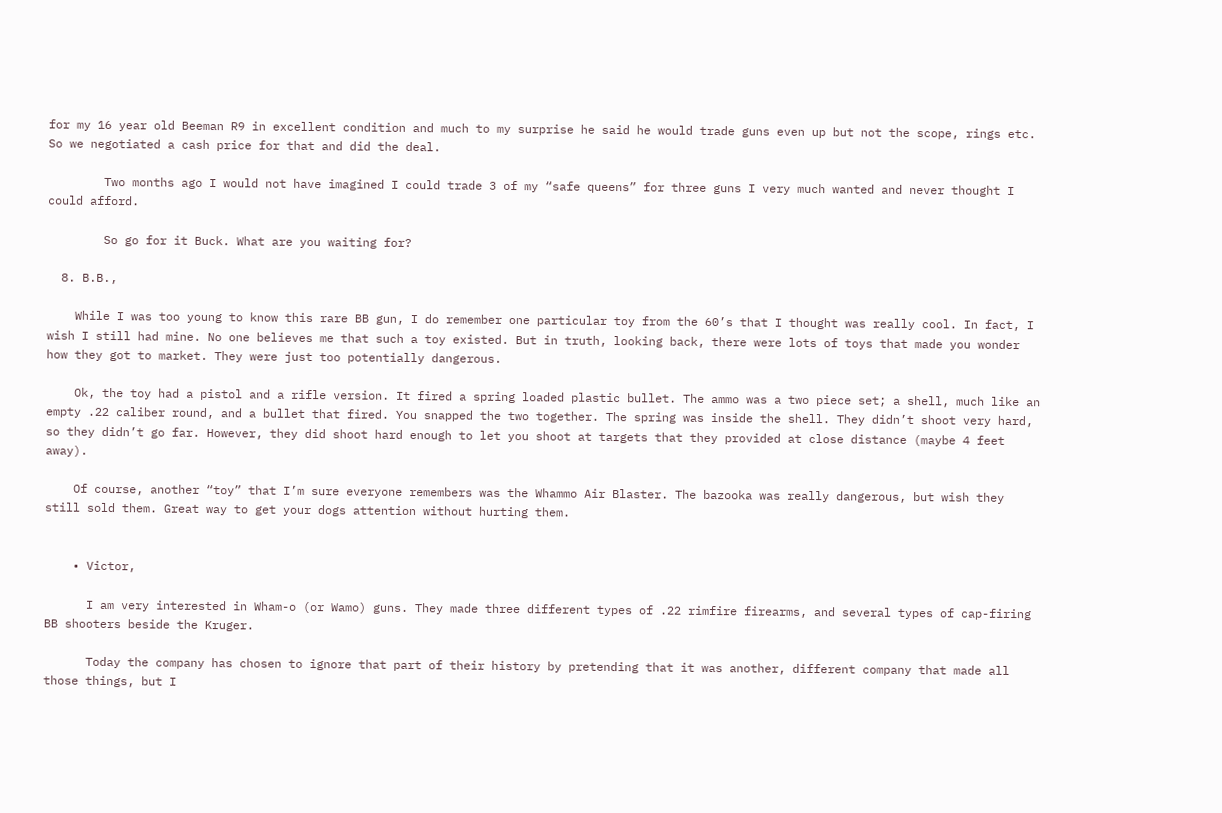for my 16 year old Beeman R9 in excellent condition and much to my surprise he said he would trade guns even up but not the scope, rings etc. So we negotiated a cash price for that and did the deal.

        Two months ago I would not have imagined I could trade 3 of my “safe queens” for three guns I very much wanted and never thought I could afford.

        So go for it Buck. What are you waiting for?

  8. B.B.,

    While I was too young to know this rare BB gun, I do remember one particular toy from the 60’s that I thought was really cool. In fact, I wish I still had mine. No one believes me that such a toy existed. But in truth, looking back, there were lots of toys that made you wonder how they got to market. They were just too potentially dangerous.

    Ok, the toy had a pistol and a rifle version. It fired a spring loaded plastic bullet. The ammo was a two piece set; a shell, much like an empty .22 caliber round, and a bullet that fired. You snapped the two together. The spring was inside the shell. They didn’t shoot very hard, so they didn’t go far. However, they did shoot hard enough to let you shoot at targets that they provided at close distance (maybe 4 feet away).

    Of course, another “toy” that I’m sure everyone remembers was the Whammo Air Blaster. The bazooka was really dangerous, but wish they still sold them. Great way to get your dogs attention without hurting them.


    • Victor,

      I am very interested in Wham-o (or Wamo) guns. They made three different types of .22 rimfire firearms, and several types of cap-firing BB shooters beside the Kruger.

      Today the company has chosen to ignore that part of their history by pretending that it was another, different company that made all those things, but I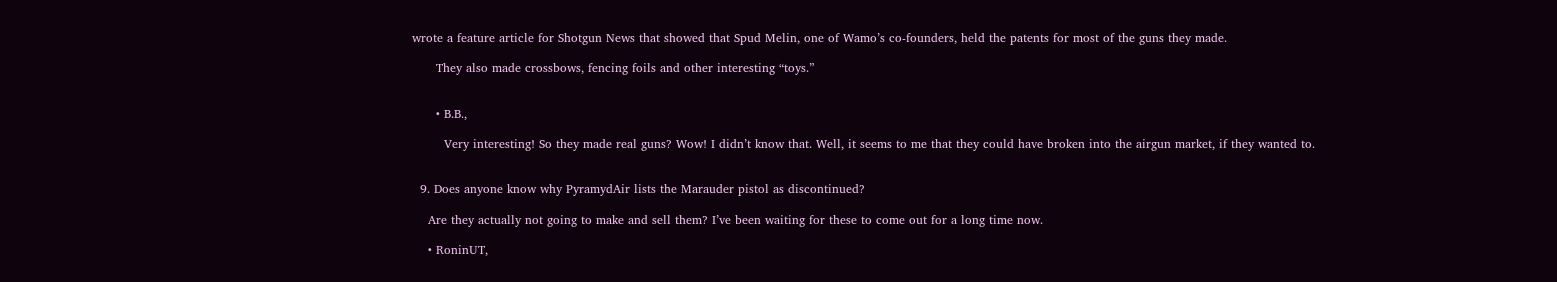wrote a feature article for Shotgun News that showed that Spud Melin, one of Wamo’s co-founders, held the patents for most of the guns they made.

      They also made crossbows, fencing foils and other interesting “toys.”


      • B.B.,

        Very interesting! So they made real guns? Wow! I didn’t know that. Well, it seems to me that they could have broken into the airgun market, if they wanted to.


  9. Does anyone know why PyramydAir lists the Marauder pistol as discontinued?

    Are they actually not going to make and sell them? I’ve been waiting for these to come out for a long time now.

    • RoninUT,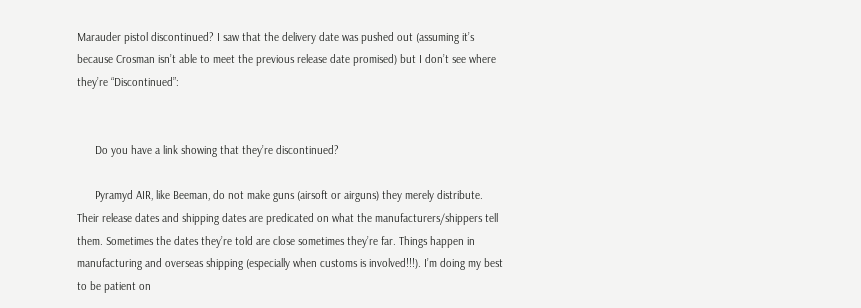Marauder pistol discontinued? I saw that the delivery date was pushed out (assuming it’s because Crosman isn’t able to meet the previous release date promised) but I don’t see where they’re “Discontinued”:


      Do you have a link showing that they’re discontinued?

      Pyramyd AIR, like Beeman, do not make guns (airsoft or airguns) they merely distribute. Their release dates and shipping dates are predicated on what the manufacturers/shippers tell them. Sometimes the dates they’re told are close sometimes they’re far. Things happen in manufacturing and overseas shipping (especially when customs is involved!!!). I’m doing my best to be patient on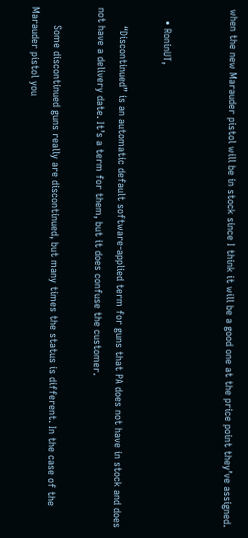when the new Marauder pistol will be in stock since I think it will be a good one at the price point they’ve assigned.


    • RoninUT,

      “Discontinued” is an automatic default software-applied term for guns that PA does not have in stock and does not have a delivery date. It’s a term for them, but it does confuse the customer.

      Some discontinued guns really are discontinued, but many times the status is different. In the case of the Marauder pistol you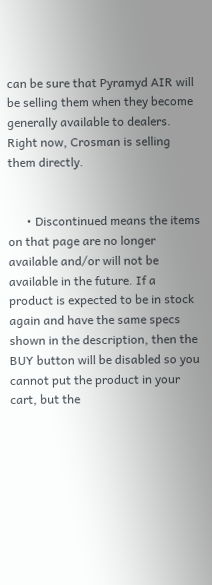can be sure that Pyramyd AIR will be selling them when they become generally available to dealers. Right now, Crosman is selling them directly.


      • Discontinued means the items on that page are no longer available and/or will not be available in the future. If a product is expected to be in stock again and have the same specs shown in the description, then the BUY button will be disabled so you cannot put the product in your cart, but the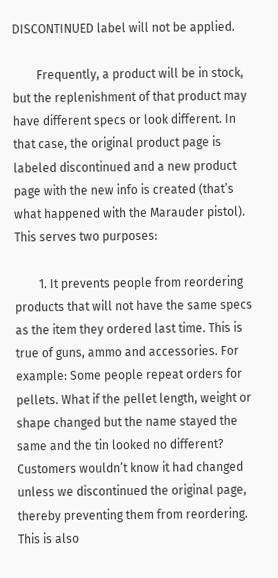DISCONTINUED label will not be applied.

        Frequently, a product will be in stock, but the replenishment of that product may have different specs or look different. In that case, the original product page is labeled discontinued and a new product page with the new info is created (that’s what happened with the Marauder pistol). This serves two purposes:

        1. It prevents people from reordering products that will not have the same specs as the item they ordered last time. This is true of guns, ammo and accessories. For example: Some people repeat orders for pellets. What if the pellet length, weight or shape changed but the name stayed the same and the tin looked no different? Customers wouldn’t know it had changed unless we discontinued the original page, thereby preventing them from reordering. This is also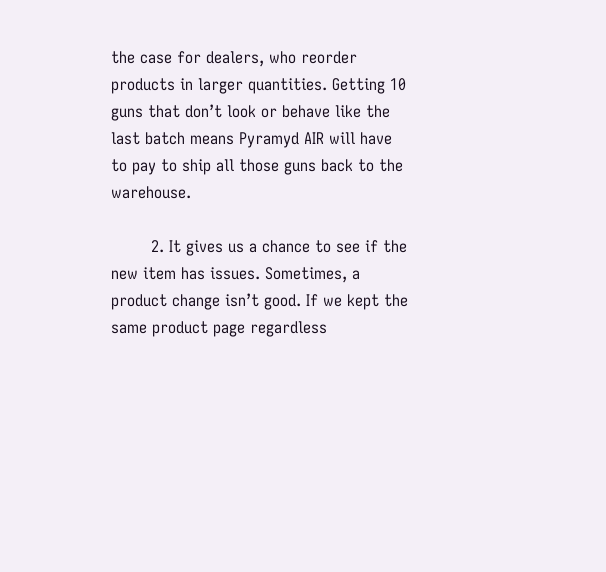the case for dealers, who reorder products in larger quantities. Getting 10 guns that don’t look or behave like the last batch means Pyramyd AIR will have to pay to ship all those guns back to the warehouse.

        2. It gives us a chance to see if the new item has issues. Sometimes, a product change isn’t good. If we kept the same product page regardless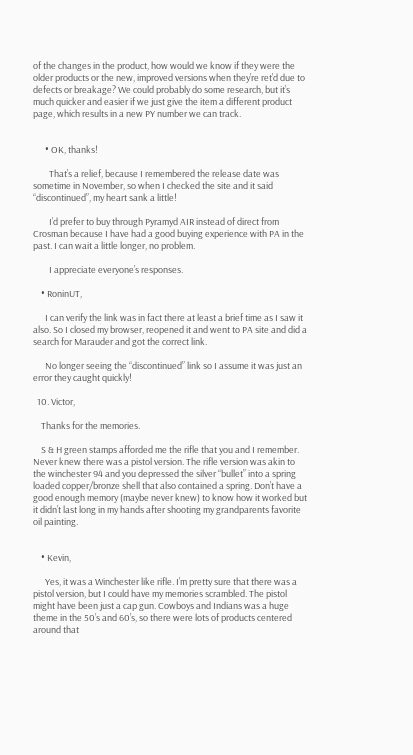of the changes in the product, how would we know if they were the older products or the new, improved versions when they’re ret’d due to defects or breakage? We could probably do some research, but it’s much quicker and easier if we just give the item a different product page, which results in a new PY number we can track.


      • OK, thanks!

        That’s a relief, because I remembered the release date was sometime in November, so when I checked the site and it said “discontinued”, my heart sank a little!

        I’d prefer to buy through Pyramyd AIR instead of direct from Crosman because I have had a good buying experience with PA in the past. I can wait a little longer, no problem.

        I appreciate everyone’s responses.

    • RoninUT,

      I can verify the link was in fact there at least a brief time as I saw it also. So I closed my browser, reopened it and went to PA site and did a search for Marauder and got the correct link.

      No longer seeing the “discontinued” link so I assume it was just an error they caught quickly!

  10. Victor,

    Thanks for the memories.

    S & H green stamps afforded me the rifle that you and I remember. Never knew there was a pistol version. The rifle version was akin to the winchester 94 and you depressed the silver “bullet” into a spring loaded copper/bronze shell that also contained a spring. Don’t have a good enough memory (maybe never knew) to know how it worked but it didn’t last long in my hands after shooting my grandparents favorite oil painting.


    • Kevin,

      Yes, it was a Winchester like rifle. I’m pretty sure that there was a pistol version, but I could have my memories scrambled. The pistol might have been just a cap gun. Cowboys and Indians was a huge theme in the 50’s and 60’s, so there were lots of products centered around that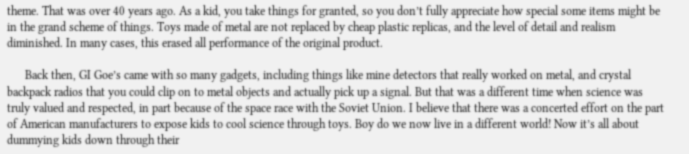theme. That was over 40 years ago. As a kid, you take things for granted, so you don’t fully appreciate how special some items might be in the grand scheme of things. Toys made of metal are not replaced by cheap plastic replicas, and the level of detail and realism diminished. In many cases, this erased all performance of the original product.

      Back then, GI Goe’s came with so many gadgets, including things like mine detectors that really worked on metal, and crystal backpack radios that you could clip on to metal objects and actually pick up a signal. But that was a different time when science was truly valued and respected, in part because of the space race with the Soviet Union. I believe that there was a concerted effort on the part of American manufacturers to expose kids to cool science through toys. Boy do we now live in a different world! Now it’s all about dummying kids down through their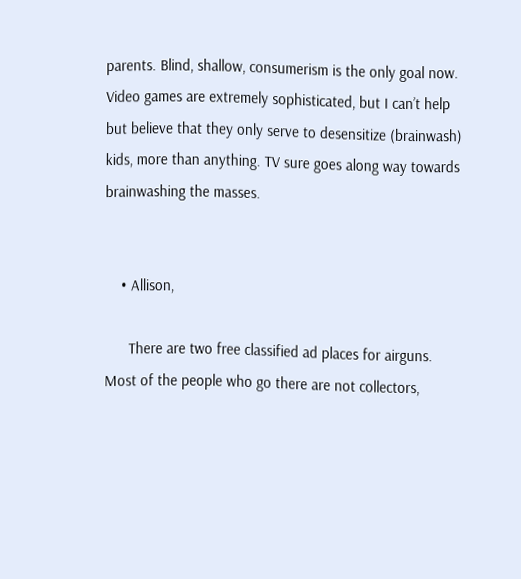parents. Blind, shallow, consumerism is the only goal now. Video games are extremely sophisticated, but I can’t help but believe that they only serve to desensitize (brainwash) kids, more than anything. TV sure goes along way towards brainwashing the masses.


    • Allison,

      There are two free classified ad places for airguns. Most of the people who go there are not collectors,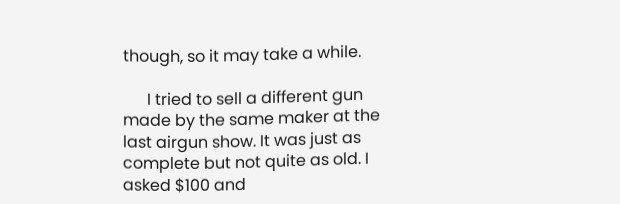though, so it may take a while.

      I tried to sell a different gun made by the same maker at the last airgun show. It was just as complete but not quite as old. I asked $100 and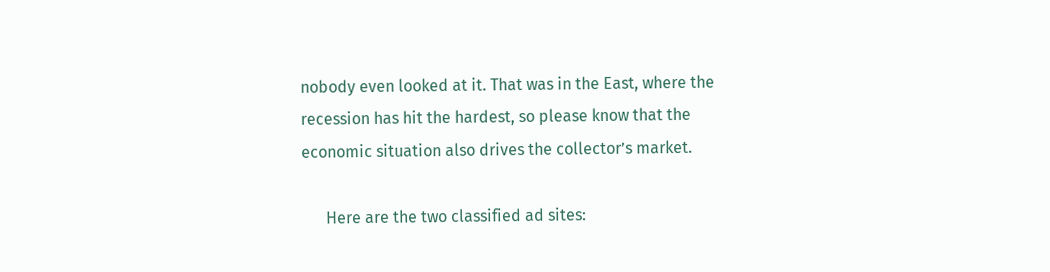nobody even looked at it. That was in the East, where the recession has hit the hardest, so please know that the economic situation also drives the collector’s market.

      Here are the two classified ad sites: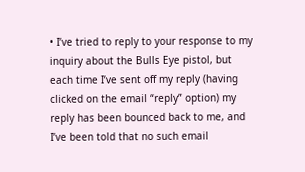• I’ve tried to reply to your response to my inquiry about the Bulls Eye pistol, but each time I’ve sent off my reply (having clicked on the email “reply” option) my reply has been bounced back to me, and I’ve been told that no such email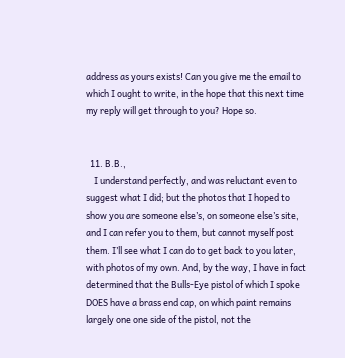address as yours exists! Can you give me the email to which I ought to write, in the hope that this next time my reply will get through to you? Hope so.


  11. B.B.,
    I understand perfectly, and was reluctant even to suggest what I did; but the photos that I hoped to show you are someone else’s, on someone else’s site, and I can refer you to them, but cannot myself post them. I’ll see what I can do to get back to you later, with photos of my own. And, by the way, I have in fact determined that the Bulls-Eye pistol of which I spoke DOES have a brass end cap, on which paint remains largely one one side of the pistol, not the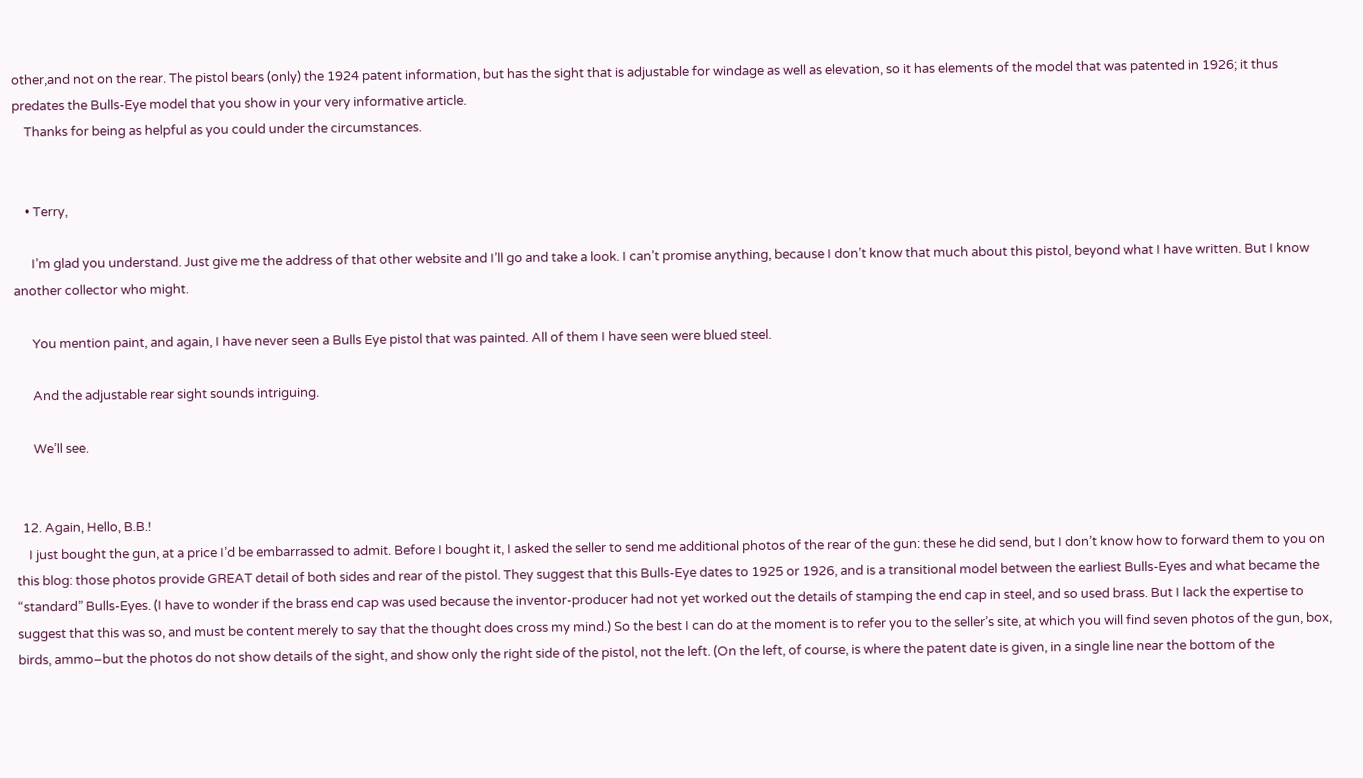other,and not on the rear. The pistol bears (only) the 1924 patent information, but has the sight that is adjustable for windage as well as elevation, so it has elements of the model that was patented in 1926; it thus predates the Bulls-Eye model that you show in your very informative article.
    Thanks for being as helpful as you could under the circumstances.


    • Terry,

      I’m glad you understand. Just give me the address of that other website and I’ll go and take a look. I can’t promise anything, because I don’t know that much about this pistol, beyond what I have written. But I know another collector who might.

      You mention paint, and again, I have never seen a Bulls Eye pistol that was painted. All of them I have seen were blued steel.

      And the adjustable rear sight sounds intriguing.

      We’ll see.


  12. Again, Hello, B.B.!
    I just bought the gun, at a price I’d be embarrassed to admit. Before I bought it, I asked the seller to send me additional photos of the rear of the gun: these he did send, but I don’t know how to forward them to you on this blog: those photos provide GREAT detail of both sides and rear of the pistol. They suggest that this Bulls-Eye dates to 1925 or 1926, and is a transitional model between the earliest Bulls-Eyes and what became the “standard” Bulls-Eyes. (I have to wonder if the brass end cap was used because the inventor-producer had not yet worked out the details of stamping the end cap in steel, and so used brass. But I lack the expertise to suggest that this was so, and must be content merely to say that the thought does cross my mind.) So the best I can do at the moment is to refer you to the seller’s site, at which you will find seven photos of the gun, box, birds, ammo–but the photos do not show details of the sight, and show only the right side of the pistol, not the left. (On the left, of course, is where the patent date is given, in a single line near the bottom of the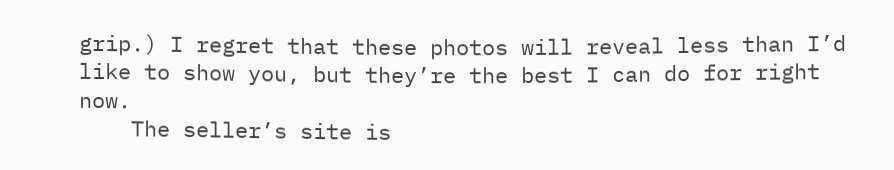grip.) I regret that these photos will reveal less than I’d like to show you, but they’re the best I can do for right now.
    The seller’s site is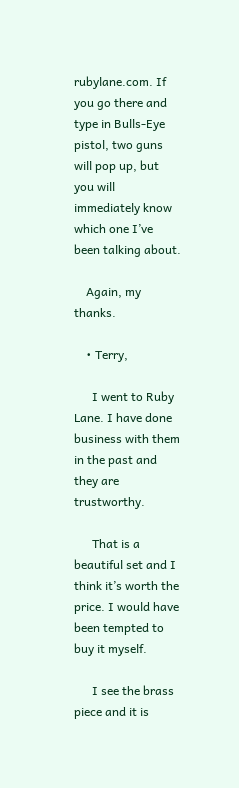rubylane.com. If you go there and type in Bulls-Eye pistol, two guns will pop up, but you will immediately know which one I’ve been talking about.

    Again, my thanks.

    • Terry,

      I went to Ruby Lane. I have done business with them in the past and they are trustworthy.

      That is a beautiful set and I think it’s worth the price. I would have been tempted to buy it myself.

      I see the brass piece and it is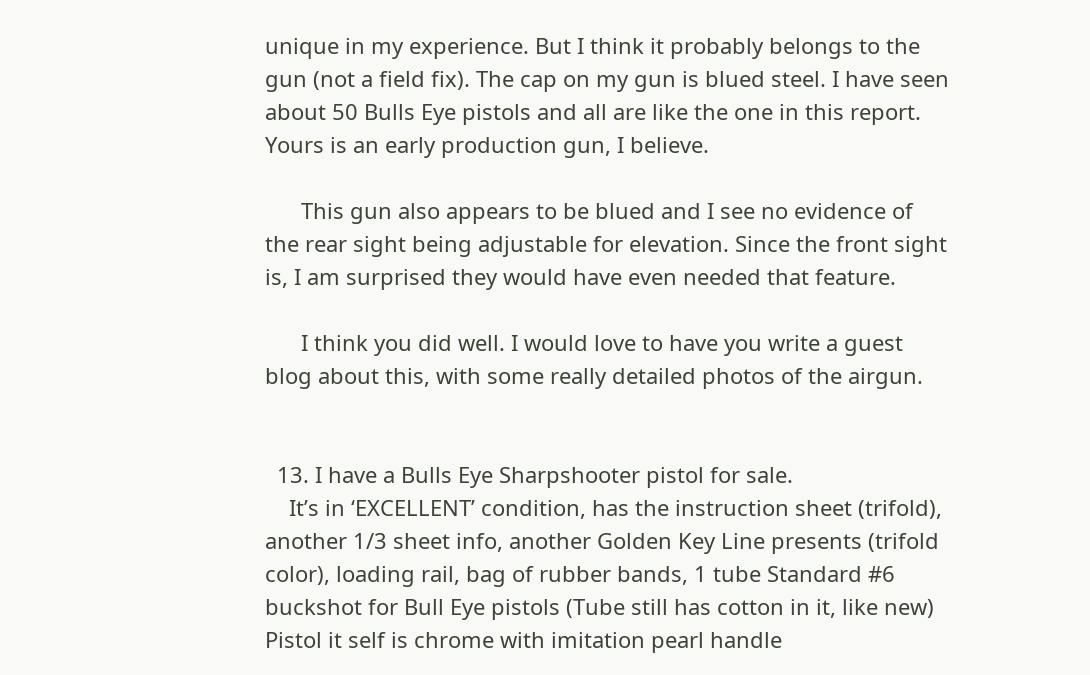unique in my experience. But I think it probably belongs to the gun (not a field fix). The cap on my gun is blued steel. I have seen about 50 Bulls Eye pistols and all are like the one in this report. Yours is an early production gun, I believe.

      This gun also appears to be blued and I see no evidence of the rear sight being adjustable for elevation. Since the front sight is, I am surprised they would have even needed that feature.

      I think you did well. I would love to have you write a guest blog about this, with some really detailed photos of the airgun.


  13. I have a Bulls Eye Sharpshooter pistol for sale.
    It’s in ‘EXCELLENT’ condition, has the instruction sheet (trifold), another 1/3 sheet info, another Golden Key Line presents (trifold color), loading rail, bag of rubber bands, 1 tube Standard #6 buckshot for Bull Eye pistols (Tube still has cotton in it, like new) Pistol it self is chrome with imitation pearl handle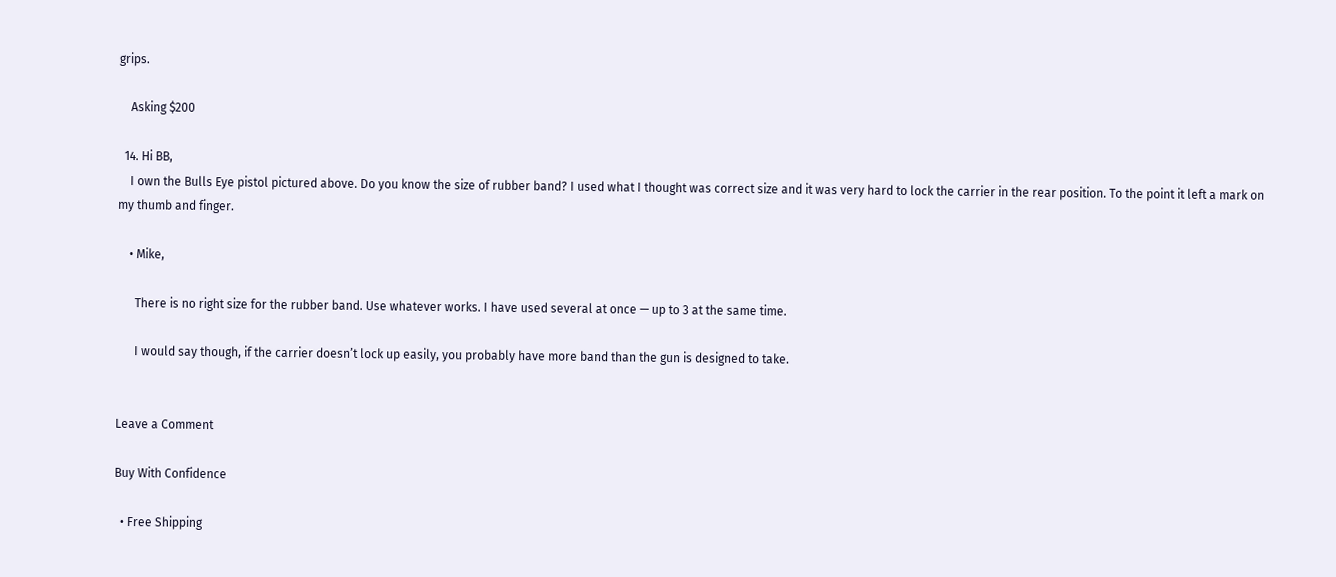grips.

    Asking $200

  14. Hi BB,
    I own the Bulls Eye pistol pictured above. Do you know the size of rubber band? I used what I thought was correct size and it was very hard to lock the carrier in the rear position. To the point it left a mark on my thumb and finger.

    • Mike,

      There is no right size for the rubber band. Use whatever works. I have used several at once — up to 3 at the same time.

      I would say though, if the carrier doesn’t lock up easily, you probably have more band than the gun is designed to take.


Leave a Comment

Buy With Confidence

  • Free Shipping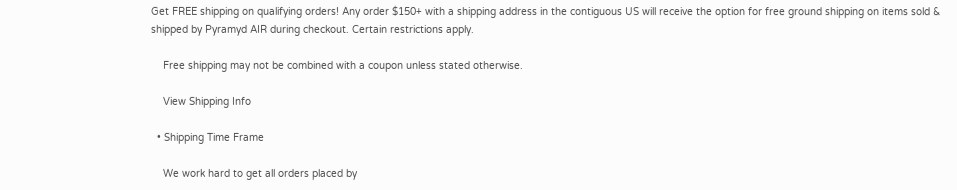Get FREE shipping on qualifying orders! Any order $150+ with a shipping address in the contiguous US will receive the option for free ground shipping on items sold & shipped by Pyramyd AIR during checkout. Certain restrictions apply.

    Free shipping may not be combined with a coupon unless stated otherwise.

    View Shipping Info

  • Shipping Time Frame

    We work hard to get all orders placed by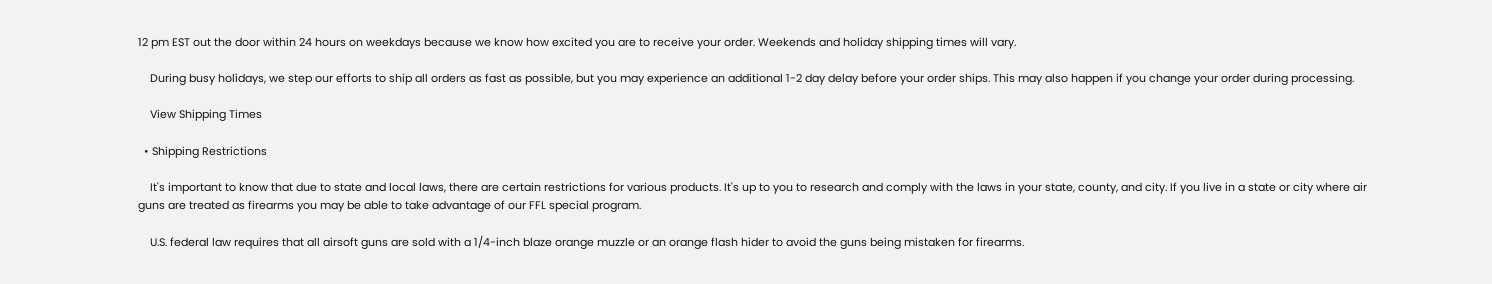12 pm EST out the door within 24 hours on weekdays because we know how excited you are to receive your order. Weekends and holiday shipping times will vary.

    During busy holidays, we step our efforts to ship all orders as fast as possible, but you may experience an additional 1-2 day delay before your order ships. This may also happen if you change your order during processing.

    View Shipping Times

  • Shipping Restrictions

    It's important to know that due to state and local laws, there are certain restrictions for various products. It's up to you to research and comply with the laws in your state, county, and city. If you live in a state or city where air guns are treated as firearms you may be able to take advantage of our FFL special program.

    U.S. federal law requires that all airsoft guns are sold with a 1/4-inch blaze orange muzzle or an orange flash hider to avoid the guns being mistaken for firearms.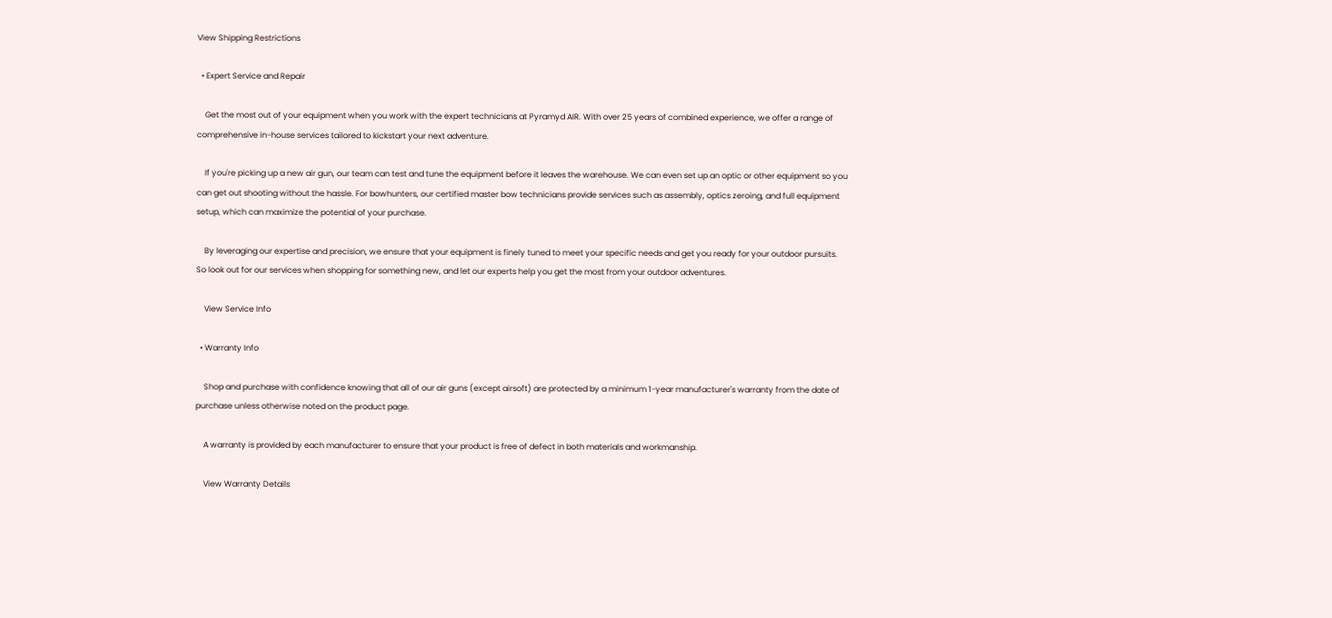View Shipping Restrictions

  • Expert Service and Repair

    Get the most out of your equipment when you work with the expert technicians at Pyramyd AIR. With over 25 years of combined experience, we offer a range of comprehensive in-house services tailored to kickstart your next adventure.

    If you're picking up a new air gun, our team can test and tune the equipment before it leaves the warehouse. We can even set up an optic or other equipment so you can get out shooting without the hassle. For bowhunters, our certified master bow technicians provide services such as assembly, optics zeroing, and full equipment setup, which can maximize the potential of your purchase.

    By leveraging our expertise and precision, we ensure that your equipment is finely tuned to meet your specific needs and get you ready for your outdoor pursuits. So look out for our services when shopping for something new, and let our experts help you get the most from your outdoor adventures.

    View Service Info

  • Warranty Info

    Shop and purchase with confidence knowing that all of our air guns (except airsoft) are protected by a minimum 1-year manufacturer's warranty from the date of purchase unless otherwise noted on the product page.

    A warranty is provided by each manufacturer to ensure that your product is free of defect in both materials and workmanship.

    View Warranty Details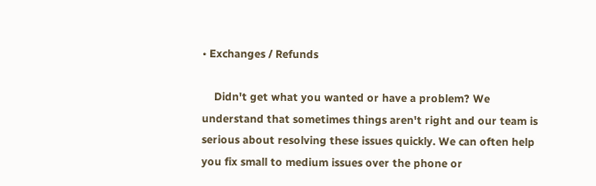• Exchanges / Refunds

    Didn't get what you wanted or have a problem? We understand that sometimes things aren't right and our team is serious about resolving these issues quickly. We can often help you fix small to medium issues over the phone or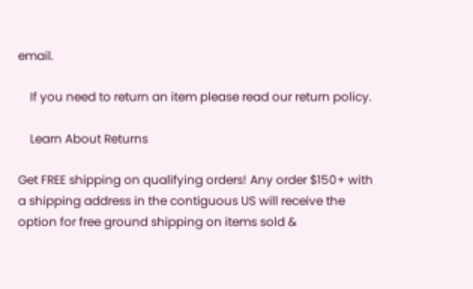email.

    If you need to return an item please read our return policy.

    Learn About Returns

Get FREE shipping on qualifying orders! Any order $150+ with a shipping address in the contiguous US will receive the option for free ground shipping on items sold &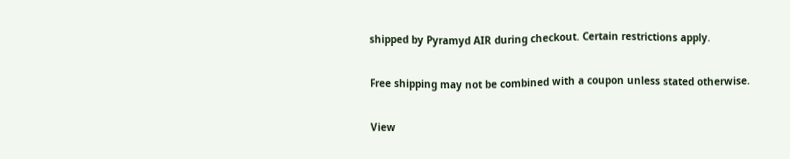shipped by Pyramyd AIR during checkout. Certain restrictions apply.

Free shipping may not be combined with a coupon unless stated otherwise.

View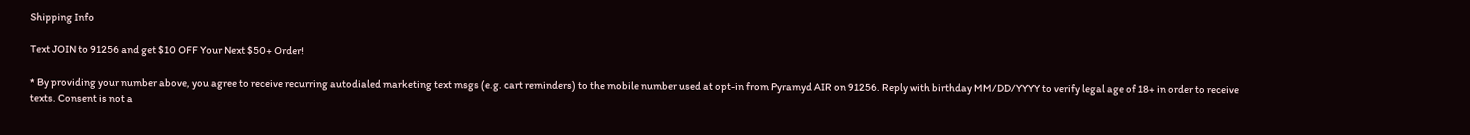Shipping Info

Text JOIN to 91256 and get $10 OFF Your Next $50+ Order!

* By providing your number above, you agree to receive recurring autodialed marketing text msgs (e.g. cart reminders) to the mobile number used at opt-in from Pyramyd AIR on 91256. Reply with birthday MM/DD/YYYY to verify legal age of 18+ in order to receive texts. Consent is not a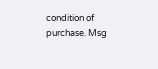condition of purchase. Msg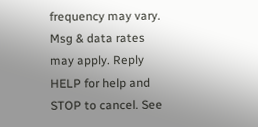frequency may vary. Msg & data rates may apply. Reply HELP for help and STOP to cancel. See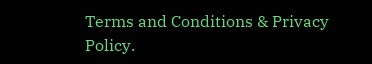Terms and Conditions & Privacy Policy.